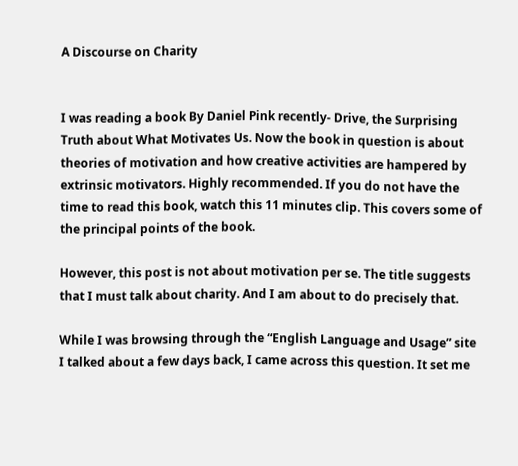A Discourse on Charity


I was reading a book By Daniel Pink recently- Drive, the Surprising Truth about What Motivates Us. Now the book in question is about theories of motivation and how creative activities are hampered by extrinsic motivators. Highly recommended. If you do not have the time to read this book, watch this 11 minutes clip. This covers some of the principal points of the book.

However, this post is not about motivation per se. The title suggests that I must talk about charity. And I am about to do precisely that.

While I was browsing through the “English Language and Usage” site I talked about a few days back, I came across this question. It set me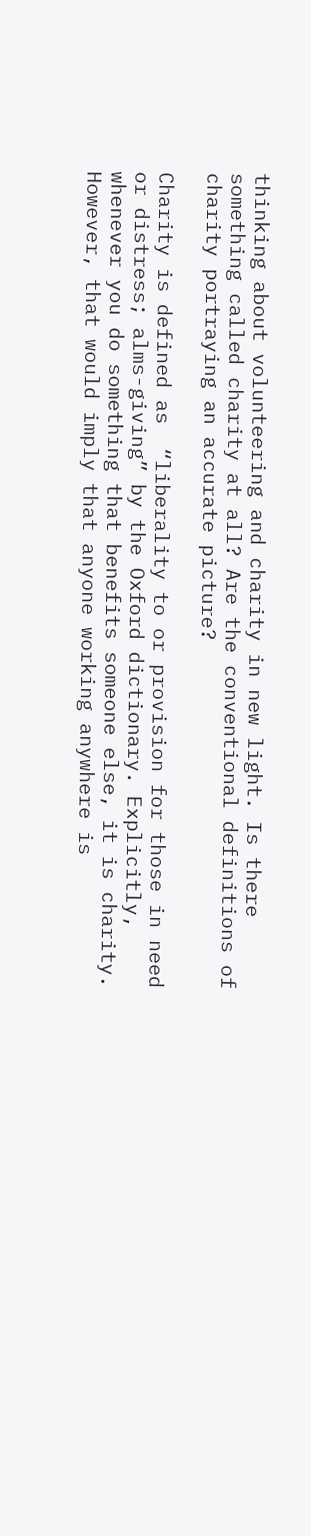thinking about volunteering and charity in new light. Is there something called charity at all? Are the conventional definitions of charity portraying an accurate picture?

Charity is defined as  “liberality to or provision for those in need or distress; alms-giving” by the Oxford dictionary. Explicitly, whenever you do something that benefits someone else, it is charity. However, that would imply that anyone working anywhere is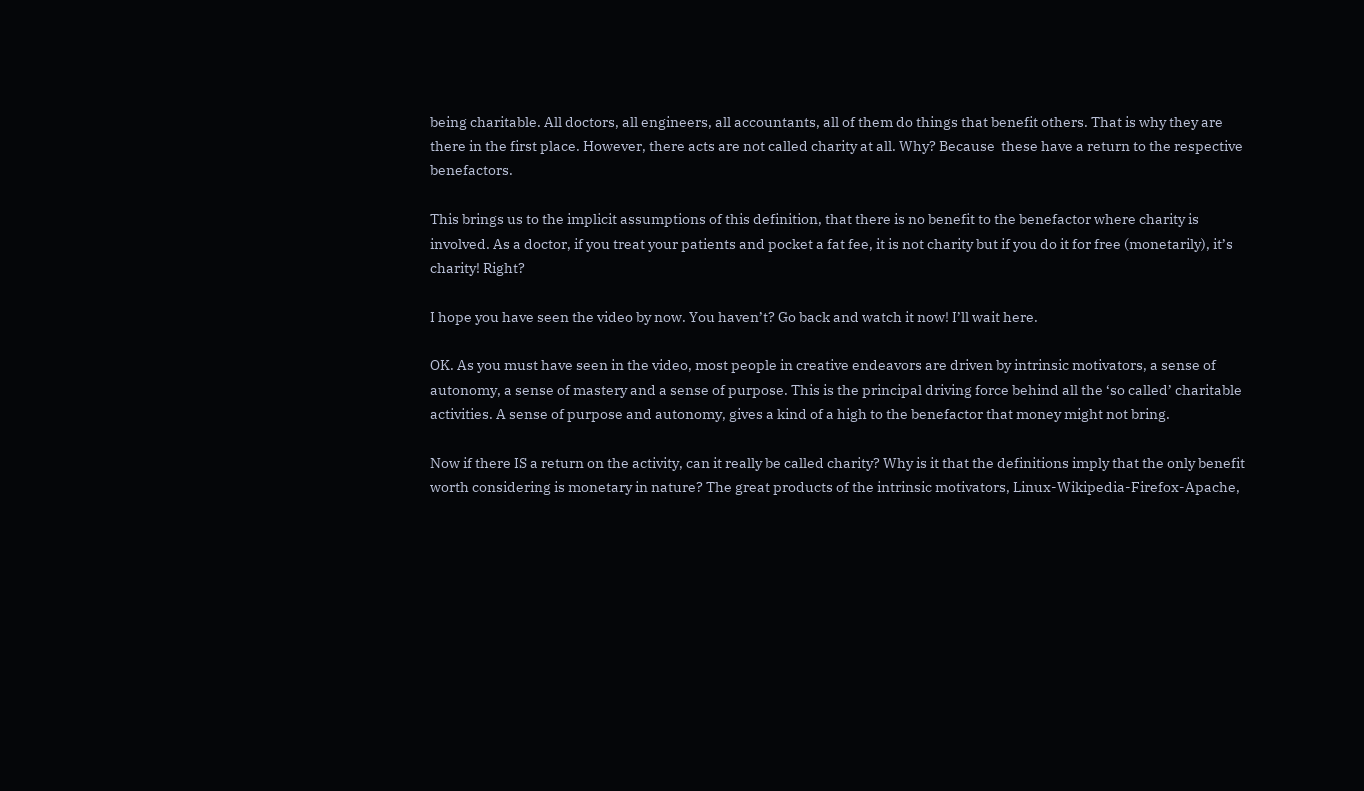being charitable. All doctors, all engineers, all accountants, all of them do things that benefit others. That is why they are there in the first place. However, there acts are not called charity at all. Why? Because  these have a return to the respective benefactors.

This brings us to the implicit assumptions of this definition, that there is no benefit to the benefactor where charity is involved. As a doctor, if you treat your patients and pocket a fat fee, it is not charity but if you do it for free (monetarily), it’s charity! Right?

I hope you have seen the video by now. You haven’t? Go back and watch it now! I’ll wait here.

OK. As you must have seen in the video, most people in creative endeavors are driven by intrinsic motivators, a sense of autonomy, a sense of mastery and a sense of purpose. This is the principal driving force behind all the ‘so called’ charitable activities. A sense of purpose and autonomy, gives a kind of a high to the benefactor that money might not bring.

Now if there IS a return on the activity, can it really be called charity? Why is it that the definitions imply that the only benefit worth considering is monetary in nature? The great products of the intrinsic motivators, Linux-Wikipedia-Firefox-Apache,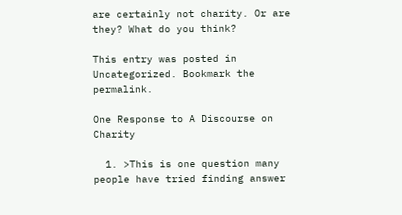are certainly not charity. Or are they? What do you think?

This entry was posted in Uncategorized. Bookmark the permalink.

One Response to A Discourse on Charity

  1. >This is one question many people have tried finding answer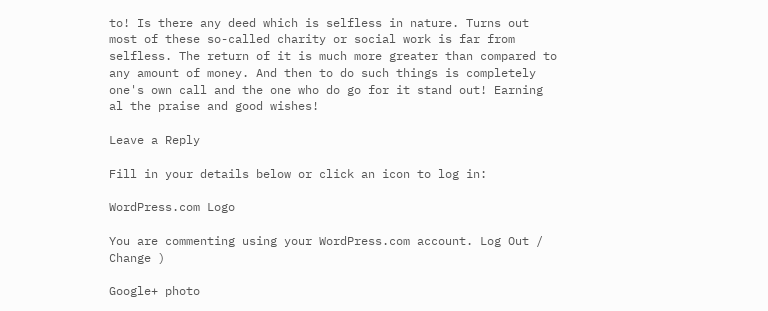to! Is there any deed which is selfless in nature. Turns out most of these so-called charity or social work is far from selfless. The return of it is much more greater than compared to any amount of money. And then to do such things is completely one's own call and the one who do go for it stand out! Earning al the praise and good wishes!

Leave a Reply

Fill in your details below or click an icon to log in:

WordPress.com Logo

You are commenting using your WordPress.com account. Log Out /  Change )

Google+ photo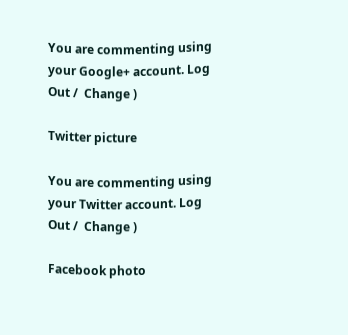You are commenting using your Google+ account. Log Out /  Change )

Twitter picture

You are commenting using your Twitter account. Log Out /  Change )

Facebook photo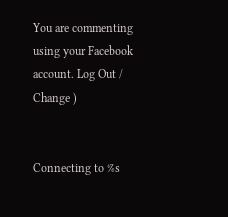You are commenting using your Facebook account. Log Out /  Change )


Connecting to %s